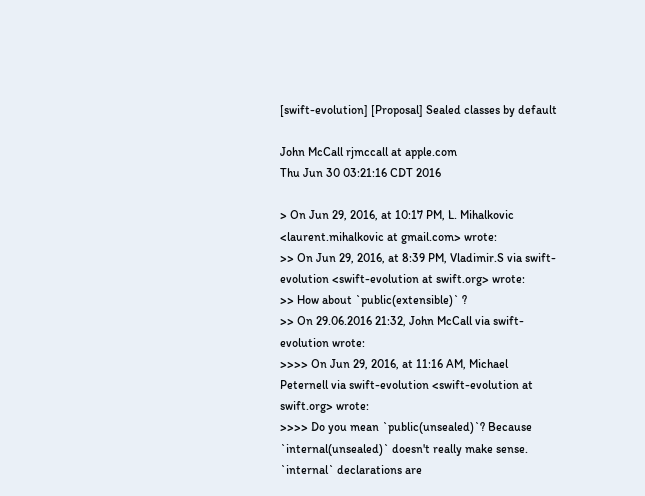[swift-evolution] [Proposal] Sealed classes by default

John McCall rjmccall at apple.com
Thu Jun 30 03:21:16 CDT 2016

> On Jun 29, 2016, at 10:17 PM, L. Mihalkovic <laurent.mihalkovic at gmail.com> wrote:
>> On Jun 29, 2016, at 8:39 PM, Vladimir.S via swift-evolution <swift-evolution at swift.org> wrote:
>> How about `public(extensible)` ?
>> On 29.06.2016 21:32, John McCall via swift-evolution wrote:
>>>> On Jun 29, 2016, at 11:16 AM, Michael Peternell via swift-evolution <swift-evolution at swift.org> wrote:
>>>> Do you mean `public(unsealed)`? Because `internal(unsealed)` doesn't really make sense. `internal` declarations are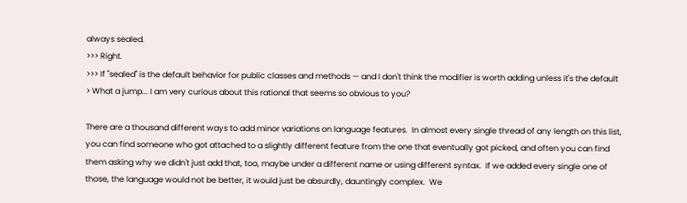always sealed.
>>> Right.
>>> If "sealed" is the default behavior for public classes and methods — and I don't think the modifier is worth adding unless it's the default
> What a jump... I am very curious about this rational that seems so obvious to you?

There are a thousand different ways to add minor variations on language features.  In almost every single thread of any length on this list, you can find someone who got attached to a slightly different feature from the one that eventually got picked, and often you can find them asking why we didn't just add that, too, maybe under a different name or using different syntax.  If we added every single one of those, the language would not be better, it would just be absurdly, dauntingly complex.  We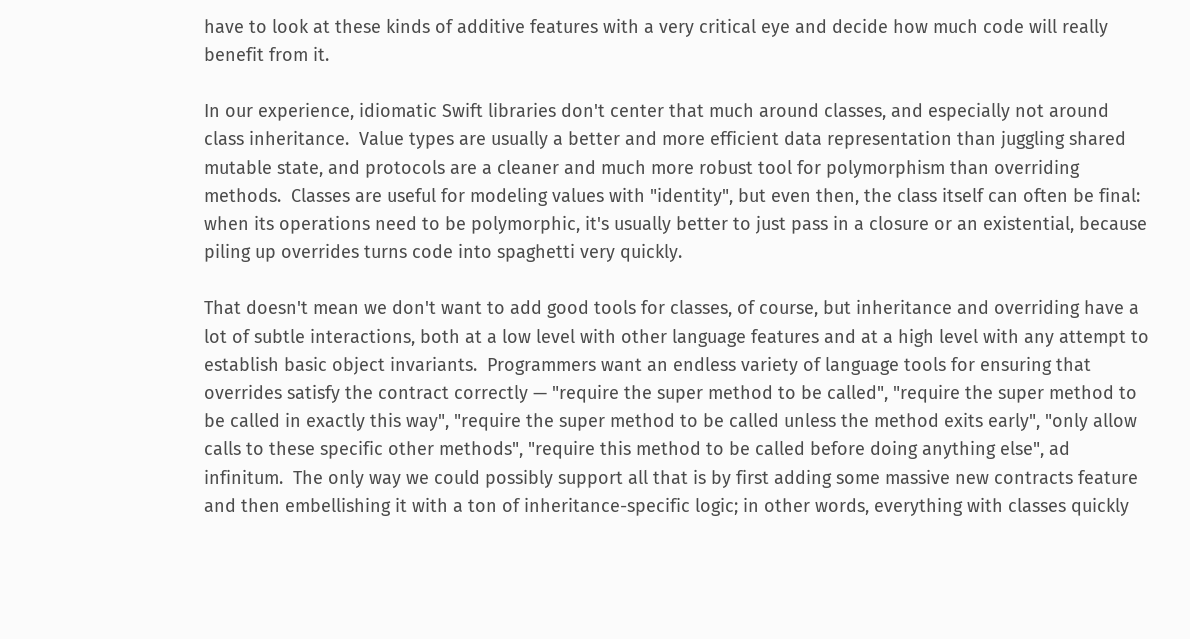have to look at these kinds of additive features with a very critical eye and decide how much code will really benefit from it.

In our experience, idiomatic Swift libraries don't center that much around classes, and especially not around class inheritance.  Value types are usually a better and more efficient data representation than juggling shared mutable state, and protocols are a cleaner and much more robust tool for polymorphism than overriding methods.  Classes are useful for modeling values with "identity", but even then, the class itself can often be final: when its operations need to be polymorphic, it's usually better to just pass in a closure or an existential, because piling up overrides turns code into spaghetti very quickly.

That doesn't mean we don't want to add good tools for classes, of course, but inheritance and overriding have a lot of subtle interactions, both at a low level with other language features and at a high level with any attempt to establish basic object invariants.  Programmers want an endless variety of language tools for ensuring that overrides satisfy the contract correctly — "require the super method to be called", "require the super method to be called in exactly this way", "require the super method to be called unless the method exits early", "only allow calls to these specific other methods", "require this method to be called before doing anything else", ad infinitum.  The only way we could possibly support all that is by first adding some massive new contracts feature and then embellishing it with a ton of inheritance-specific logic; in other words, everything with classes quickly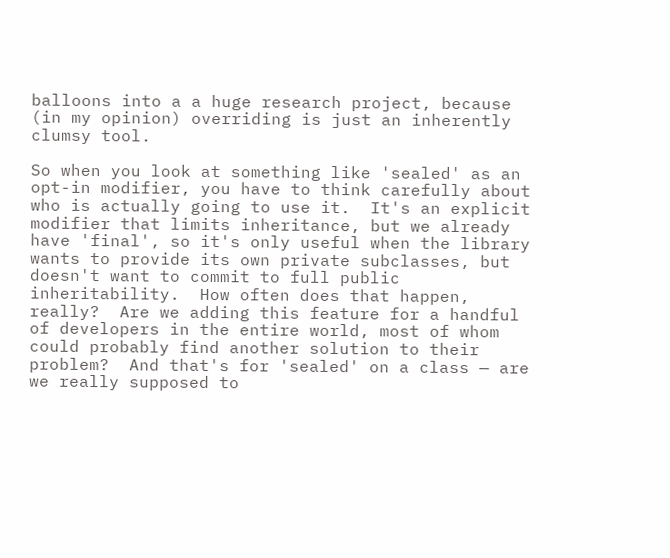balloons into a a huge research project, because (in my opinion) overriding is just an inherently clumsy tool.

So when you look at something like 'sealed' as an opt-in modifier, you have to think carefully about who is actually going to use it.  It's an explicit modifier that limits inheritance, but we already have 'final', so it's only useful when the library wants to provide its own private subclasses, but doesn't want to commit to full public inheritability.  How often does that happen, really?  Are we adding this feature for a handful of developers in the entire world, most of whom could probably find another solution to their problem?  And that's for 'sealed' on a class — are we really supposed to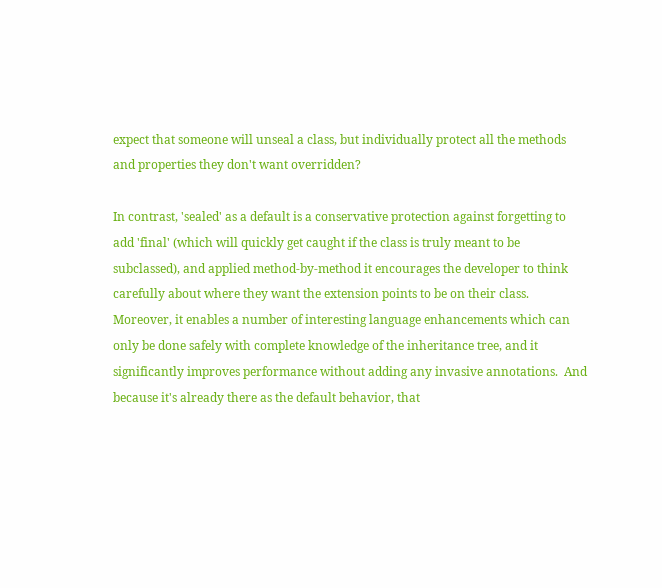expect that someone will unseal a class, but individually protect all the methods and properties they don't want overridden?

In contrast, 'sealed' as a default is a conservative protection against forgetting to add 'final' (which will quickly get caught if the class is truly meant to be subclassed), and applied method-by-method it encourages the developer to think carefully about where they want the extension points to be on their class.  Moreover, it enables a number of interesting language enhancements which can only be done safely with complete knowledge of the inheritance tree, and it significantly improves performance without adding any invasive annotations.  And because it's already there as the default behavior, that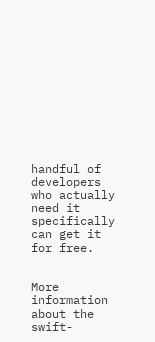handful of developers who actually need it specifically can get it for free.


More information about the swift-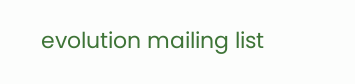evolution mailing list